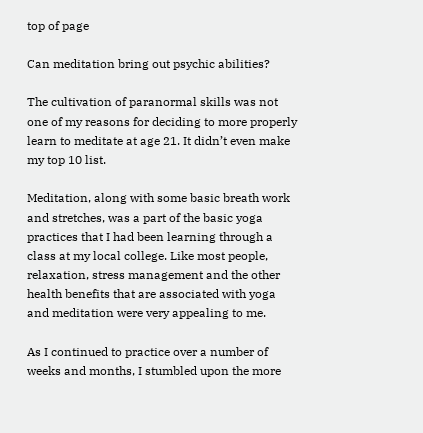top of page

Can meditation bring out psychic abilities?

The cultivation of paranormal skills was not one of my reasons for deciding to more properly learn to meditate at age 21. It didn’t even make my top 10 list.

Meditation, along with some basic breath work and stretches, was a part of the basic yoga practices that I had been learning through a class at my local college. Like most people, relaxation, stress management and the other health benefits that are associated with yoga and meditation were very appealing to me.

As I continued to practice over a number of weeks and months, I stumbled upon the more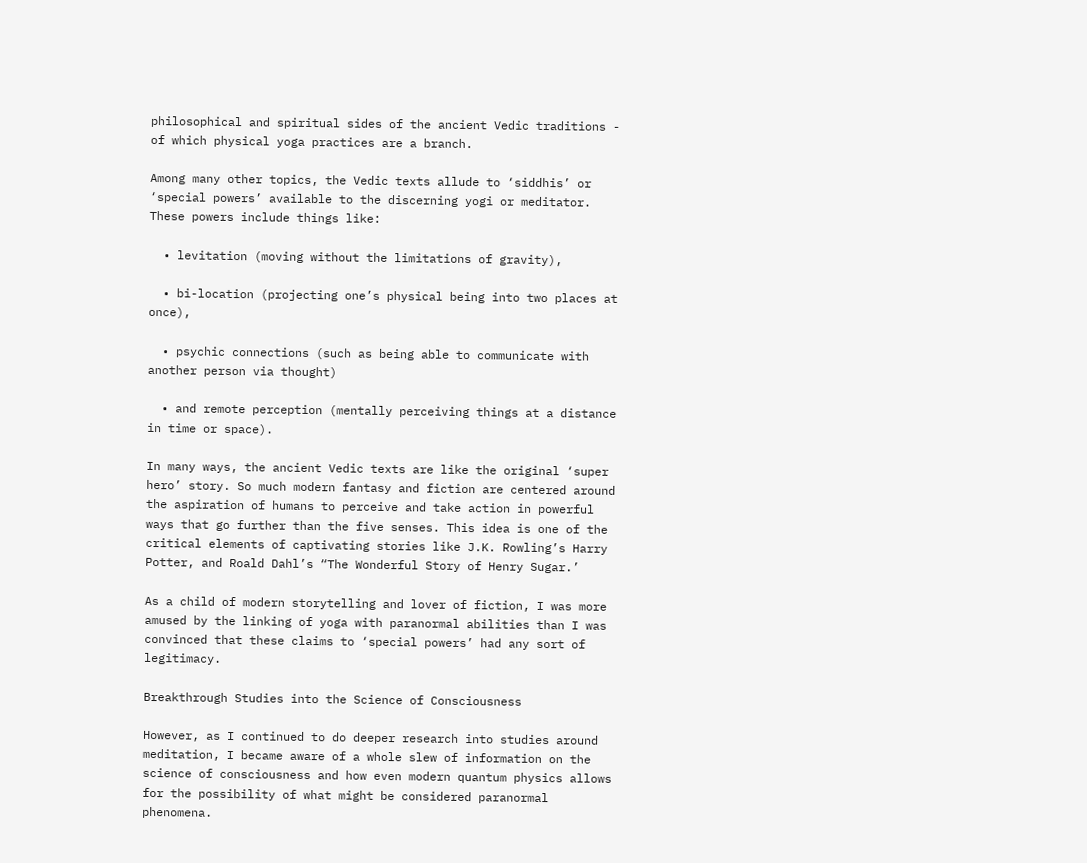philosophical and spiritual sides of the ancient Vedic traditions - of which physical yoga practices are a branch.

Among many other topics, the Vedic texts allude to ‘siddhis’ or ‘special powers’ available to the discerning yogi or meditator. These powers include things like:

  • levitation (moving without the limitations of gravity),

  • bi-location (projecting one’s physical being into two places at once),

  • psychic connections (such as being able to communicate with another person via thought)

  • and remote perception (mentally perceiving things at a distance in time or space).

In many ways, the ancient Vedic texts are like the original ‘super hero’ story. So much modern fantasy and fiction are centered around the aspiration of humans to perceive and take action in powerful ways that go further than the five senses. This idea is one of the critical elements of captivating stories like J.K. Rowling’s Harry Potter, and Roald Dahl’s “The Wonderful Story of Henry Sugar.’

As a child of modern storytelling and lover of fiction, I was more amused by the linking of yoga with paranormal abilities than I was convinced that these claims to ‘special powers’ had any sort of legitimacy.

Breakthrough Studies into the Science of Consciousness

However, as I continued to do deeper research into studies around meditation, I became aware of a whole slew of information on the science of consciousness and how even modern quantum physics allows for the possibility of what might be considered paranormal phenomena.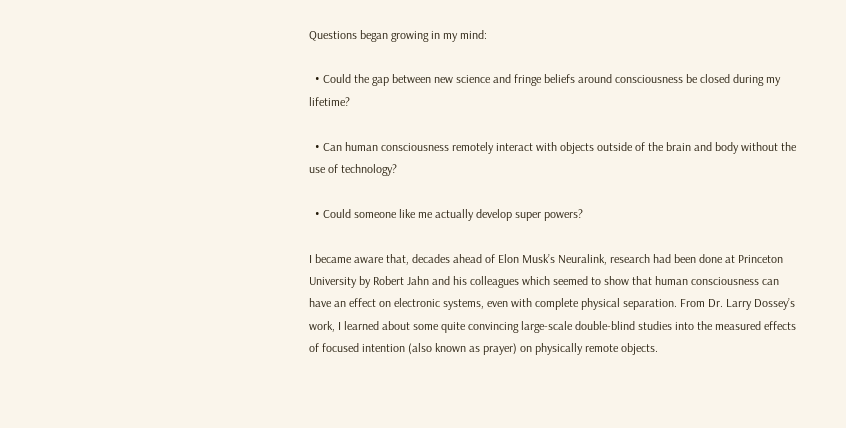Questions began growing in my mind:

  • Could the gap between new science and fringe beliefs around consciousness be closed during my lifetime?

  • Can human consciousness remotely interact with objects outside of the brain and body without the use of technology?

  • Could someone like me actually develop super powers?

I became aware that, decades ahead of Elon Musk’s Neuralink, research had been done at Princeton University by Robert Jahn and his colleagues which seemed to show that human consciousness can have an effect on electronic systems, even with complete physical separation. From Dr. Larry Dossey’s work, I learned about some quite convincing large-scale double-blind studies into the measured effects of focused intention (also known as prayer) on physically remote objects.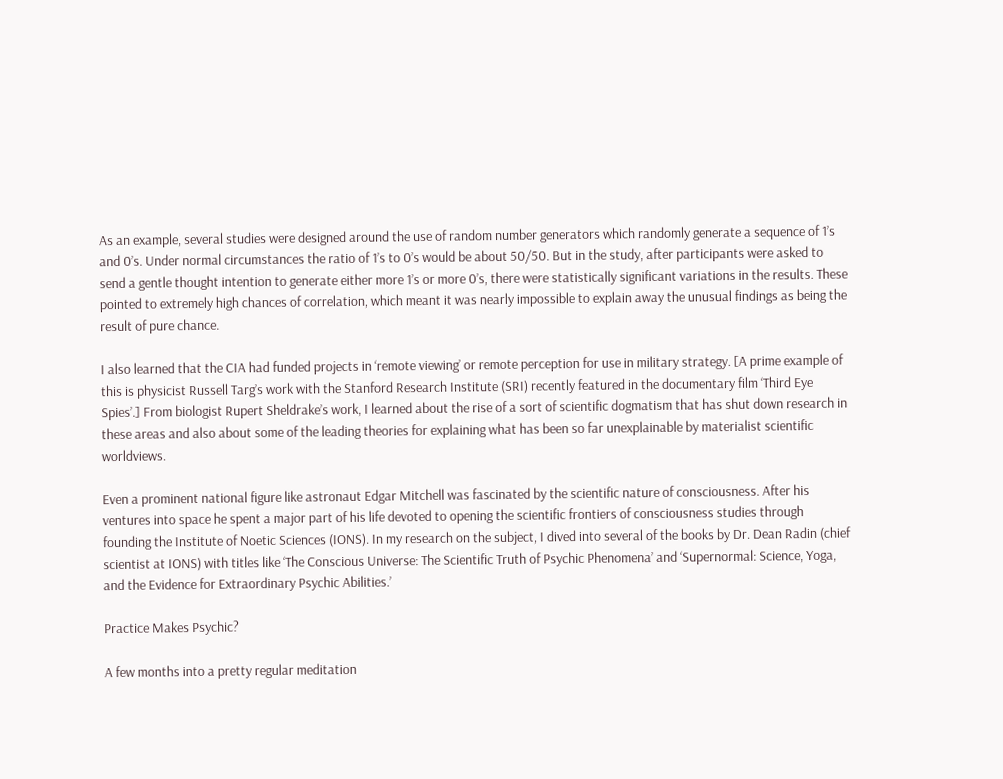As an example, several studies were designed around the use of random number generators which randomly generate a sequence of 1’s and 0’s. Under normal circumstances the ratio of 1’s to 0’s would be about 50/50. But in the study, after participants were asked to send a gentle thought intention to generate either more 1’s or more 0’s, there were statistically significant variations in the results. These pointed to extremely high chances of correlation, which meant it was nearly impossible to explain away the unusual findings as being the result of pure chance.

I also learned that the CIA had funded projects in ‘remote viewing’ or remote perception for use in military strategy. [A prime example of this is physicist Russell Targ’s work with the Stanford Research Institute (SRI) recently featured in the documentary film ‘Third Eye Spies’.] From biologist Rupert Sheldrake’s work, I learned about the rise of a sort of scientific dogmatism that has shut down research in these areas and also about some of the leading theories for explaining what has been so far unexplainable by materialist scientific worldviews.

Even a prominent national figure like astronaut Edgar Mitchell was fascinated by the scientific nature of consciousness. After his ventures into space he spent a major part of his life devoted to opening the scientific frontiers of consciousness studies through founding the Institute of Noetic Sciences (IONS). In my research on the subject, I dived into several of the books by Dr. Dean Radin (chief scientist at IONS) with titles like ‘The Conscious Universe: The Scientific Truth of Psychic Phenomena’ and ‘Supernormal: Science, Yoga, and the Evidence for Extraordinary Psychic Abilities.’

Practice Makes Psychic?

A few months into a pretty regular meditation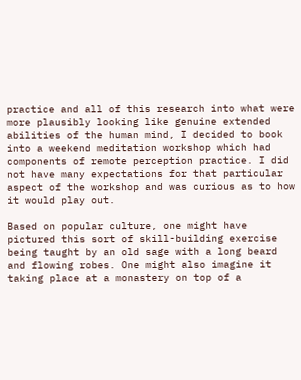practice and all of this research into what were more plausibly looking like genuine extended abilities of the human mind, I decided to book into a weekend meditation workshop which had components of remote perception practice. I did not have many expectations for that particular aspect of the workshop and was curious as to how it would play out.

Based on popular culture, one might have pictured this sort of skill-building exercise being taught by an old sage with a long beard and flowing robes. One might also imagine it taking place at a monastery on top of a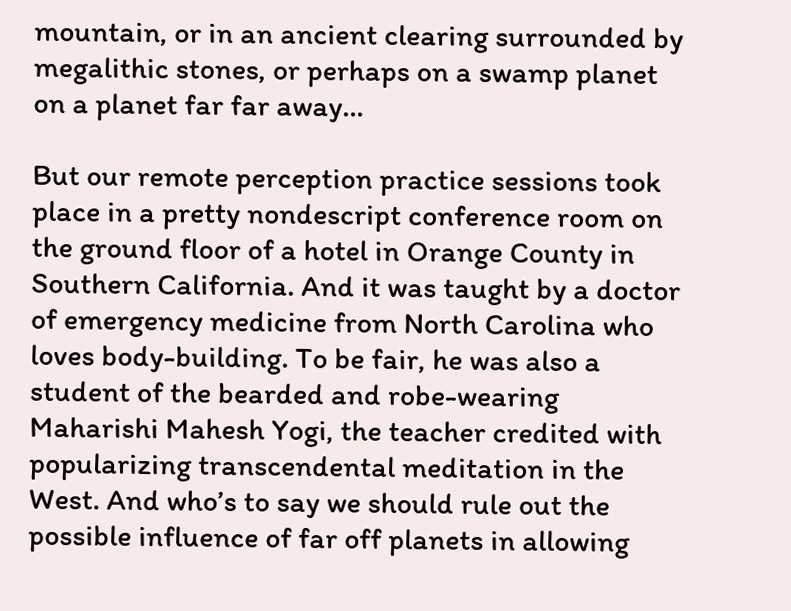mountain, or in an ancient clearing surrounded by megalithic stones, or perhaps on a swamp planet on a planet far far away…

But our remote perception practice sessions took place in a pretty nondescript conference room on the ground floor of a hotel in Orange County in Southern California. And it was taught by a doctor of emergency medicine from North Carolina who loves body-building. To be fair, he was also a student of the bearded and robe-wearing Maharishi Mahesh Yogi, the teacher credited with popularizing transcendental meditation in the West. And who’s to say we should rule out the possible influence of far off planets in allowing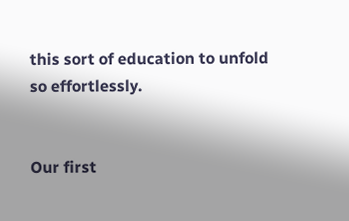this sort of education to unfold so effortlessly.


Our first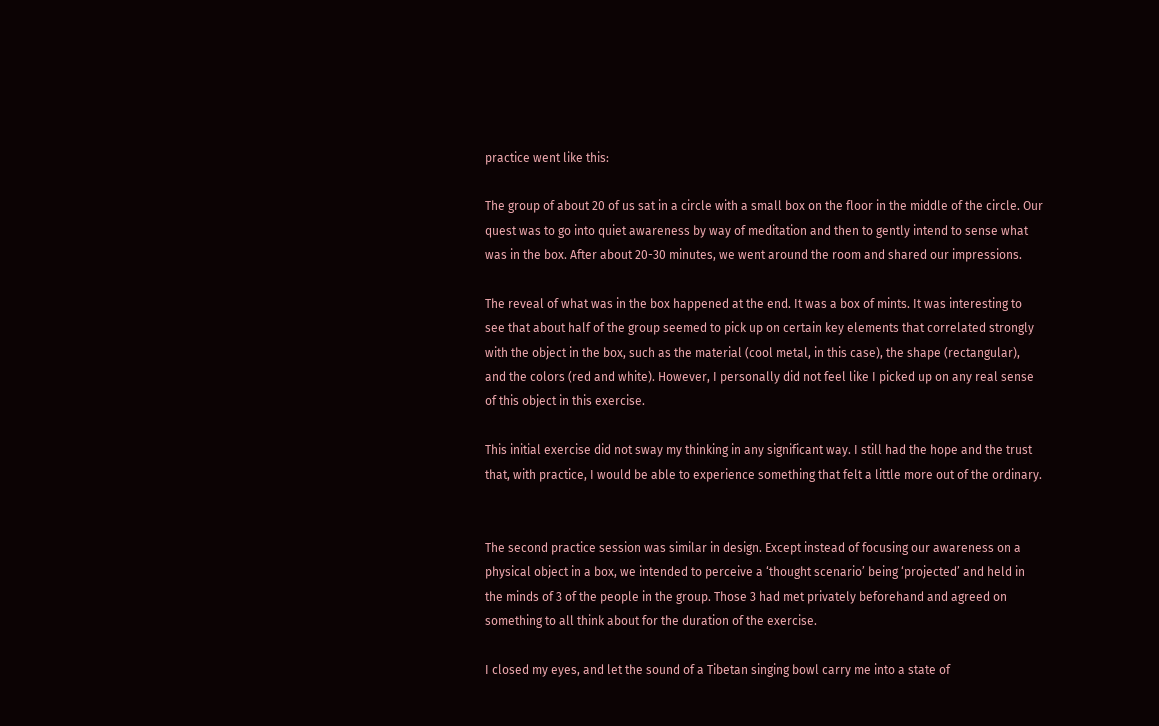practice went like this:

The group of about 20 of us sat in a circle with a small box on the floor in the middle of the circle. Our quest was to go into quiet awareness by way of meditation and then to gently intend to sense what was in the box. After about 20-30 minutes, we went around the room and shared our impressions.

The reveal of what was in the box happened at the end. It was a box of mints. It was interesting to see that about half of the group seemed to pick up on certain key elements that correlated strongly with the object in the box, such as the material (cool metal, in this case), the shape (rectangular), and the colors (red and white). However, I personally did not feel like I picked up on any real sense of this object in this exercise.

This initial exercise did not sway my thinking in any significant way. I still had the hope and the trust that, with practice, I would be able to experience something that felt a little more out of the ordinary.


The second practice session was similar in design. Except instead of focusing our awareness on a physical object in a box, we intended to perceive a ‘thought scenario’ being ‘projected’ and held in the minds of 3 of the people in the group. Those 3 had met privately beforehand and agreed on something to all think about for the duration of the exercise.

I closed my eyes, and let the sound of a Tibetan singing bowl carry me into a state of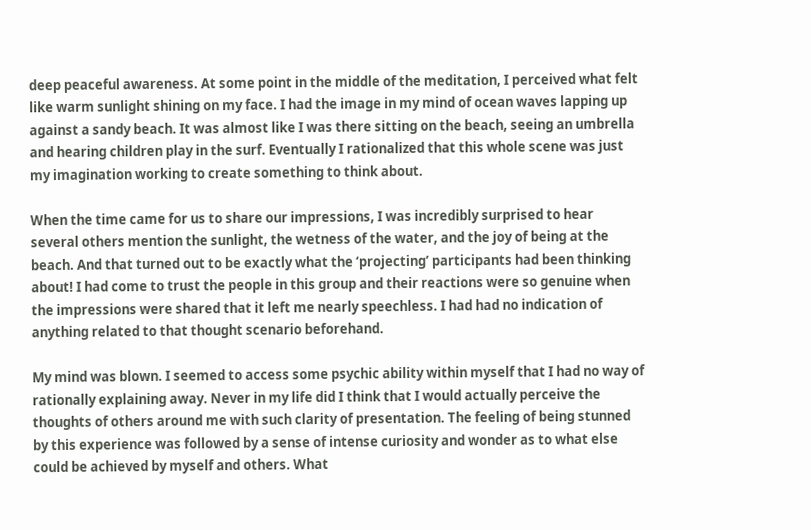deep peaceful awareness. At some point in the middle of the meditation, I perceived what felt like warm sunlight shining on my face. I had the image in my mind of ocean waves lapping up against a sandy beach. It was almost like I was there sitting on the beach, seeing an umbrella and hearing children play in the surf. Eventually I rationalized that this whole scene was just my imagination working to create something to think about.

When the time came for us to share our impressions, I was incredibly surprised to hear several others mention the sunlight, the wetness of the water, and the joy of being at the beach. And that turned out to be exactly what the ‘projecting’ participants had been thinking about! I had come to trust the people in this group and their reactions were so genuine when the impressions were shared that it left me nearly speechless. I had had no indication of anything related to that thought scenario beforehand.

My mind was blown. I seemed to access some psychic ability within myself that I had no way of rationally explaining away. Never in my life did I think that I would actually perceive the thoughts of others around me with such clarity of presentation. The feeling of being stunned by this experience was followed by a sense of intense curiosity and wonder as to what else could be achieved by myself and others. What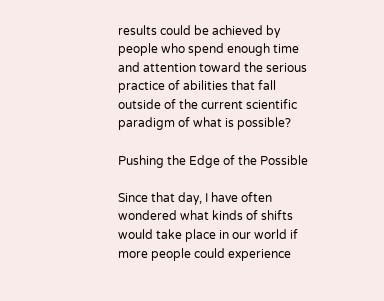results could be achieved by people who spend enough time and attention toward the serious practice of abilities that fall outside of the current scientific paradigm of what is possible?

Pushing the Edge of the Possible

Since that day, I have often wondered what kinds of shifts would take place in our world if more people could experience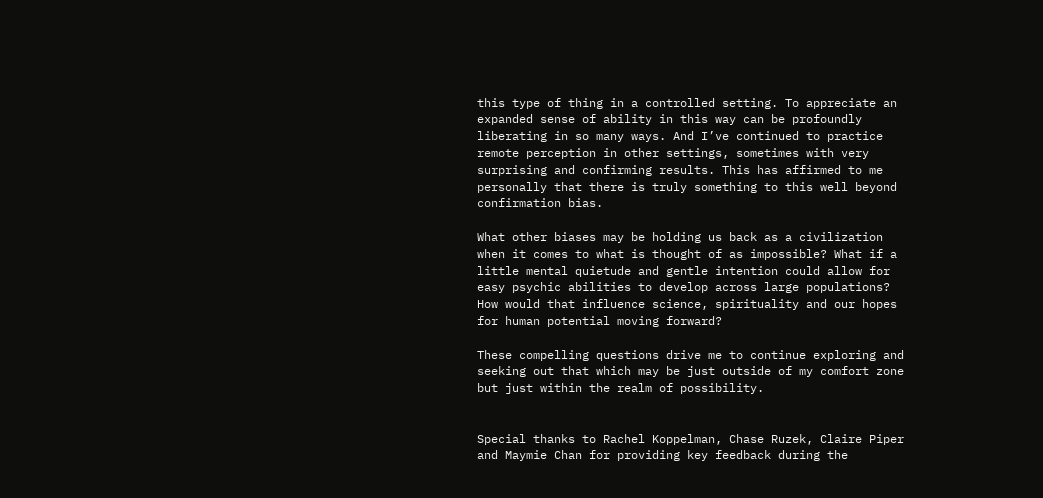this type of thing in a controlled setting. To appreciate an expanded sense of ability in this way can be profoundly liberating in so many ways. And I’ve continued to practice remote perception in other settings, sometimes with very surprising and confirming results. This has affirmed to me personally that there is truly something to this well beyond confirmation bias.

What other biases may be holding us back as a civilization when it comes to what is thought of as impossible? What if a little mental quietude and gentle intention could allow for easy psychic abilities to develop across large populations? How would that influence science, spirituality and our hopes for human potential moving forward?

These compelling questions drive me to continue exploring and seeking out that which may be just outside of my comfort zone but just within the realm of possibility.


Special thanks to Rachel Koppelman, Chase Ruzek, Claire Piper and Maymie Chan for providing key feedback during the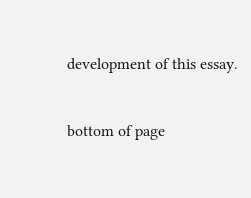development of this essay.


bottom of page